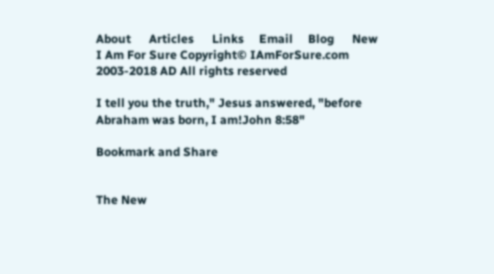About      Articles      Links     Email     Blog      New
I Am For Sure Copyright© IAmForSure.com 2003-2018 AD All rights reserved

I tell you the truth," Jesus answered, "before Abraham was born, I am!John 8:58"

Bookmark and Share


The New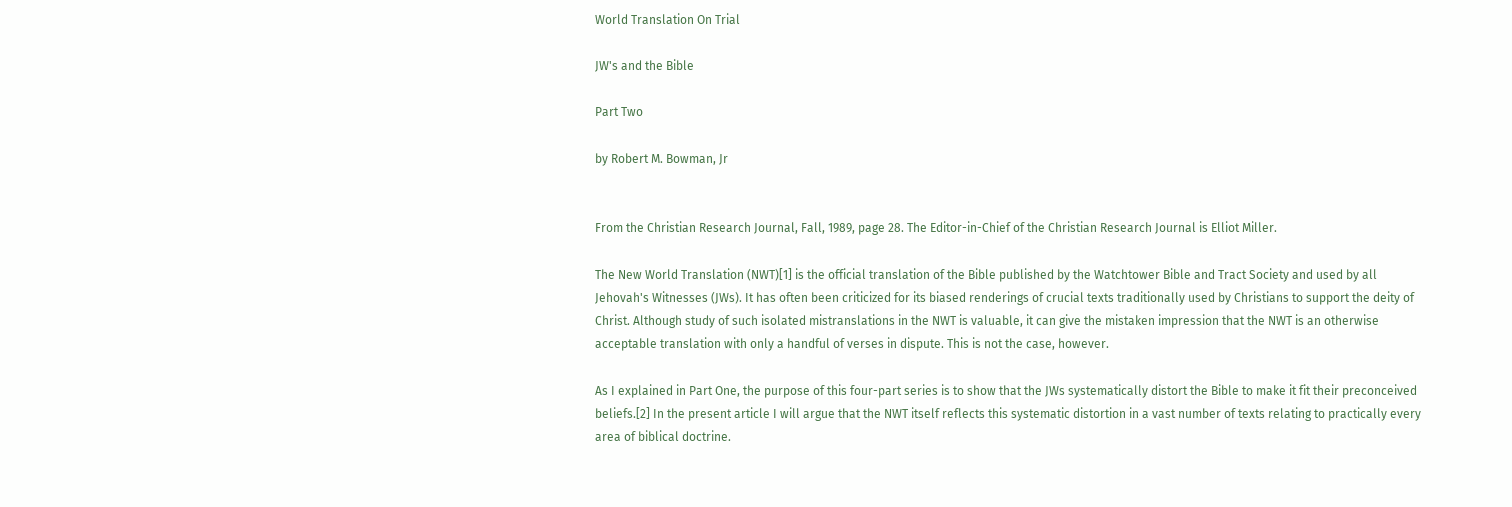World Translation On Trial

JW's and the Bible

Part Two

by Robert M. Bowman, Jr


From the Christian Research Journal, Fall, 1989, page 28. The Editor-in-Chief of the Christian Research Journal is Elliot Miller.

The New World Translation (NWT)[1] is the official translation of the Bible published by the Watchtower Bible and Tract Society and used by all Jehovah's Witnesses (JWs). It has often been criticized for its biased renderings of crucial texts traditionally used by Christians to support the deity of Christ. Although study of such isolated mistranslations in the NWT is valuable, it can give the mistaken impression that the NWT is an otherwise acceptable translation with only a handful of verses in dispute. This is not the case, however.

As I explained in Part One, the purpose of this four-part series is to show that the JWs systematically distort the Bible to make it fit their preconceived beliefs.[2] In the present article I will argue that the NWT itself reflects this systematic distortion in a vast number of texts relating to practically every area of biblical doctrine.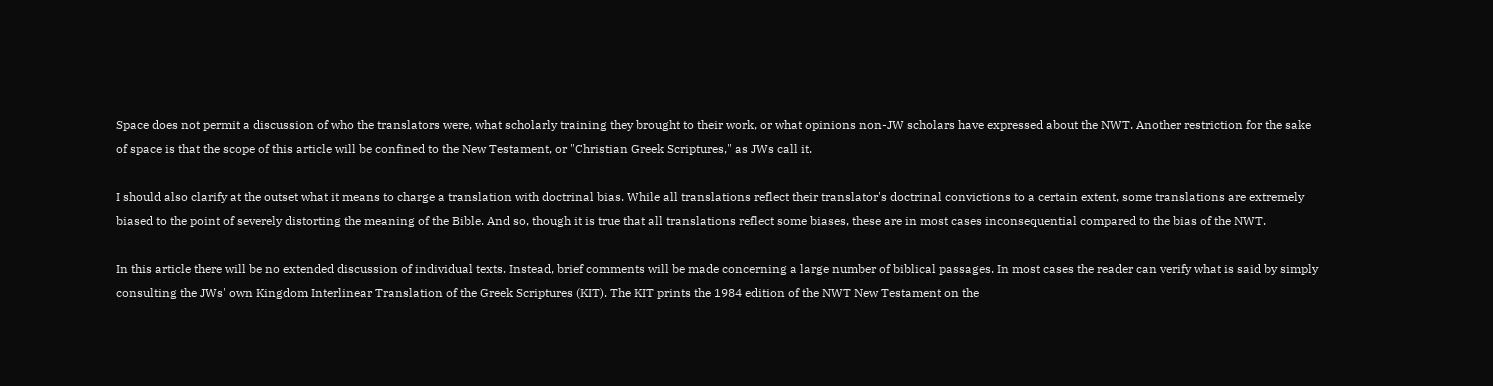Space does not permit a discussion of who the translators were, what scholarly training they brought to their work, or what opinions non-JW scholars have expressed about the NWT. Another restriction for the sake of space is that the scope of this article will be confined to the New Testament, or "Christian Greek Scriptures," as JWs call it.

I should also clarify at the outset what it means to charge a translation with doctrinal bias. While all translations reflect their translator's doctrinal convictions to a certain extent, some translations are extremely biased to the point of severely distorting the meaning of the Bible. And so, though it is true that all translations reflect some biases, these are in most cases inconsequential compared to the bias of the NWT.

In this article there will be no extended discussion of individual texts. Instead, brief comments will be made concerning a large number of biblical passages. In most cases the reader can verify what is said by simply consulting the JWs' own Kingdom Interlinear Translation of the Greek Scriptures (KIT). The KIT prints the 1984 edition of the NWT New Testament on the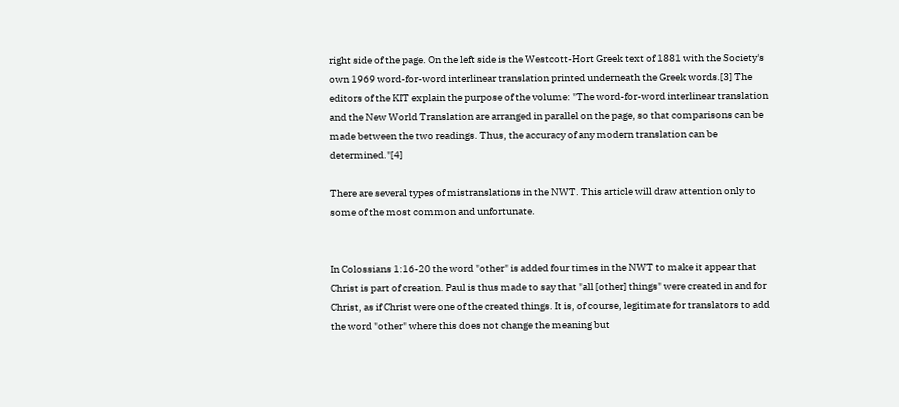right side of the page. On the left side is the Westcott-Hort Greek text of 1881 with the Society's own 1969 word-for-word interlinear translation printed underneath the Greek words.[3] The editors of the KIT explain the purpose of the volume: "The word-for-word interlinear translation and the New World Translation are arranged in parallel on the page, so that comparisons can be made between the two readings. Thus, the accuracy of any modern translation can be determined."[4]

There are several types of mistranslations in the NWT. This article will draw attention only to some of the most common and unfortunate.


In Colossians 1:16-20 the word "other" is added four times in the NWT to make it appear that Christ is part of creation. Paul is thus made to say that "all [other] things" were created in and for Christ, as if Christ were one of the created things. It is, of course, legitimate for translators to add the word "other" where this does not change the meaning but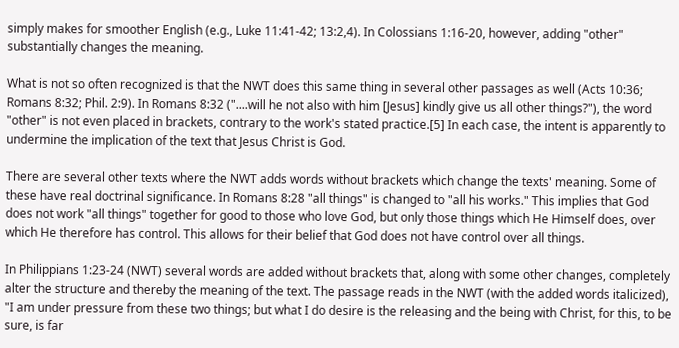simply makes for smoother English (e.g., Luke 11:41-42; 13:2,4). In Colossians 1:16-20, however, adding "other" substantially changes the meaning.

What is not so often recognized is that the NWT does this same thing in several other passages as well (Acts 10:36; Romans 8:32; Phil. 2:9). In Romans 8:32 ("....will he not also with him [Jesus] kindly give us all other things?"), the word "other" is not even placed in brackets, contrary to the work's stated practice.[5] In each case, the intent is apparently to undermine the implication of the text that Jesus Christ is God.

There are several other texts where the NWT adds words without brackets which change the texts' meaning. Some of these have real doctrinal significance. In Romans 8:28 "all things" is changed to "all his works." This implies that God does not work "all things" together for good to those who love God, but only those things which He Himself does, over which He therefore has control. This allows for their belief that God does not have control over all things.

In Philippians 1:23-24 (NWT) several words are added without brackets that, along with some other changes, completely alter the structure and thereby the meaning of the text. The passage reads in the NWT (with the added words italicized), "I am under pressure from these two things; but what I do desire is the releasing and the being with Christ, for this, to be sure, is far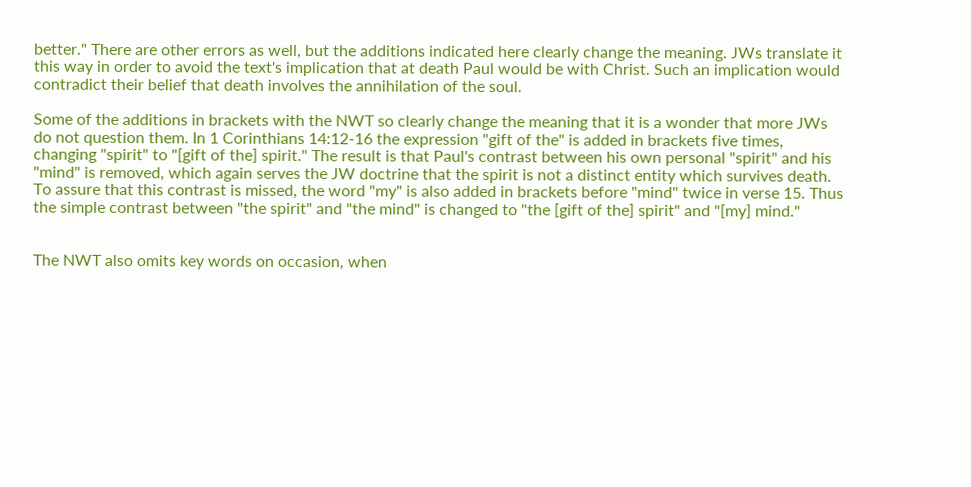better." There are other errors as well, but the additions indicated here clearly change the meaning. JWs translate it this way in order to avoid the text's implication that at death Paul would be with Christ. Such an implication would contradict their belief that death involves the annihilation of the soul.

Some of the additions in brackets with the NWT so clearly change the meaning that it is a wonder that more JWs do not question them. In 1 Corinthians 14:12-16 the expression "gift of the" is added in brackets five times, changing "spirit" to "[gift of the] spirit." The result is that Paul's contrast between his own personal "spirit" and his "mind" is removed, which again serves the JW doctrine that the spirit is not a distinct entity which survives death. To assure that this contrast is missed, the word "my" is also added in brackets before "mind" twice in verse 15. Thus the simple contrast between "the spirit" and "the mind" is changed to "the [gift of the] spirit" and "[my] mind."


The NWT also omits key words on occasion, when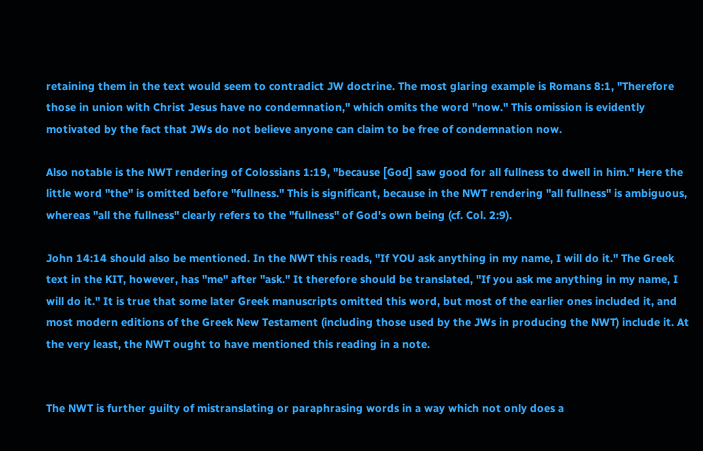retaining them in the text would seem to contradict JW doctrine. The most glaring example is Romans 8:1, "Therefore those in union with Christ Jesus have no condemnation," which omits the word "now." This omission is evidently motivated by the fact that JWs do not believe anyone can claim to be free of condemnation now.

Also notable is the NWT rendering of Colossians 1:19, "because [God] saw good for all fullness to dwell in him." Here the little word "the" is omitted before "fullness." This is significant, because in the NWT rendering "all fullness" is ambiguous, whereas "all the fullness" clearly refers to the "fullness" of God's own being (cf. Col. 2:9).

John 14:14 should also be mentioned. In the NWT this reads, "If YOU ask anything in my name, I will do it." The Greek text in the KIT, however, has "me" after "ask." It therefore should be translated, "If you ask me anything in my name, I will do it." It is true that some later Greek manuscripts omitted this word, but most of the earlier ones included it, and most modern editions of the Greek New Testament (including those used by the JWs in producing the NWT) include it. At the very least, the NWT ought to have mentioned this reading in a note.


The NWT is further guilty of mistranslating or paraphrasing words in a way which not only does a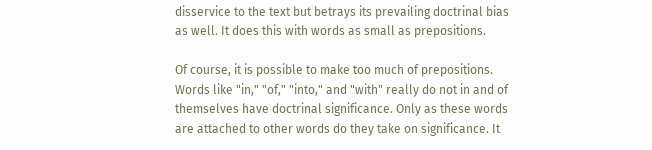disservice to the text but betrays its prevailing doctrinal bias as well. It does this with words as small as prepositions.

Of course, it is possible to make too much of prepositions. Words like "in," "of," "into," and "with" really do not in and of themselves have doctrinal significance. Only as these words are attached to other words do they take on significance. It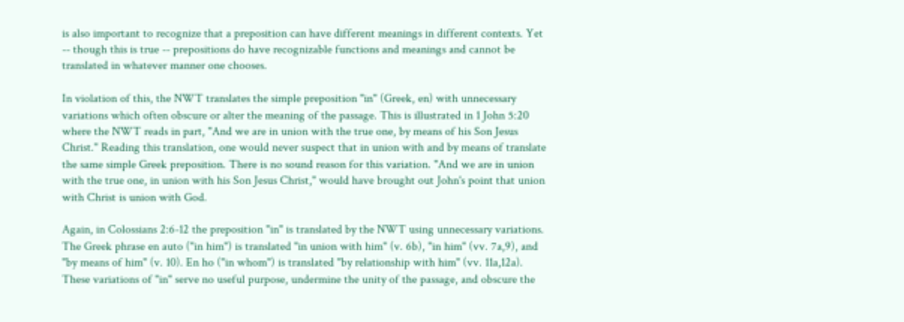is also important to recognize that a preposition can have different meanings in different contexts. Yet -- though this is true -- prepositions do have recognizable functions and meanings and cannot be translated in whatever manner one chooses.

In violation of this, the NWT translates the simple preposition "in" (Greek, en) with unnecessary variations which often obscure or alter the meaning of the passage. This is illustrated in 1 John 5:20 where the NWT reads in part, "And we are in union with the true one, by means of his Son Jesus Christ." Reading this translation, one would never suspect that in union with and by means of translate the same simple Greek preposition. There is no sound reason for this variation. "And we are in union with the true one, in union with his Son Jesus Christ," would have brought out John's point that union with Christ is union with God.

Again, in Colossians 2:6-12 the preposition "in" is translated by the NWT using unnecessary variations. The Greek phrase en auto ("in him") is translated "in union with him" (v. 6b), "in him" (vv. 7a,9), and "by means of him" (v. 10). En ho ("in whom") is translated "by relationship with him" (vv. 11a,12a). These variations of "in" serve no useful purpose, undermine the unity of the passage, and obscure the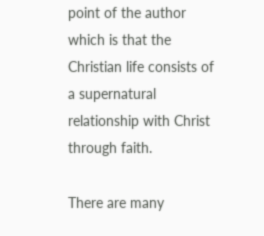point of the author which is that the Christian life consists of a supernatural relationship with Christ through faith.

There are many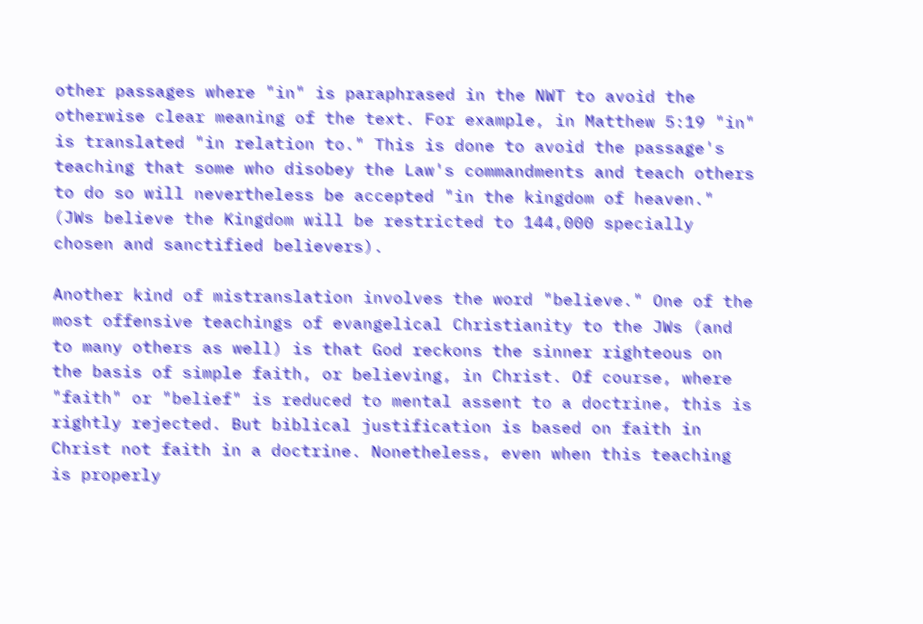other passages where "in" is paraphrased in the NWT to avoid the otherwise clear meaning of the text. For example, in Matthew 5:19 "in" is translated "in relation to." This is done to avoid the passage's teaching that some who disobey the Law's commandments and teach others to do so will nevertheless be accepted "in the kingdom of heaven." (JWs believe the Kingdom will be restricted to 144,000 specially chosen and sanctified believers).

Another kind of mistranslation involves the word "believe." One of the most offensive teachings of evangelical Christianity to the JWs (and to many others as well) is that God reckons the sinner righteous on the basis of simple faith, or believing, in Christ. Of course, where "faith" or "belief" is reduced to mental assent to a doctrine, this is rightly rejected. But biblical justification is based on faith in Christ not faith in a doctrine. Nonetheless, even when this teaching is properly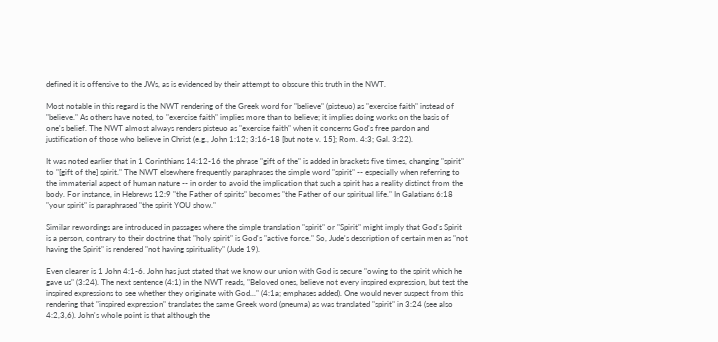defined it is offensive to the JWs, as is evidenced by their attempt to obscure this truth in the NWT.

Most notable in this regard is the NWT rendering of the Greek word for "believe" (pisteuo) as "exercise faith" instead of "believe." As others have noted, to "exercise faith" implies more than to believe; it implies doing works on the basis of one's belief. The NWT almost always renders pisteuo as "exercise faith" when it concerns God's free pardon and justification of those who believe in Christ (e.g., John 1:12; 3:16-18 [but note v. 15]; Rom. 4:3; Gal. 3:22).

It was noted earlier that in 1 Corinthians 14:12-16 the phrase "gift of the" is added in brackets five times, changing "spirit" to "[gift of the] spirit." The NWT elsewhere frequently paraphrases the simple word "spirit" -- especially when referring to the immaterial aspect of human nature -- in order to avoid the implication that such a spirit has a reality distinct from the body. For instance, in Hebrews 12:9 "the Father of spirits" becomes "the Father of our spiritual life." In Galatians 6:18 "your spirit" is paraphrased "the spirit YOU show."

Similar rewordings are introduced in passages where the simple translation "spirit" or "Spirit" might imply that God's Spirit is a person, contrary to their doctrine that "holy spirit" is God's "active force." So, Jude's description of certain men as "not having the Spirit" is rendered "not having spirituality" (Jude 19).

Even clearer is 1 John 4:1-6. John has just stated that we know our union with God is secure "owing to the spirit which he gave us" (3:24). The next sentence (4:1) in the NWT reads, "Beloved ones, believe not every inspired expression, but test the inspired expressions to see whether they originate with God..." (4:1a; emphases added). One would never suspect from this rendering that "inspired expression" translates the same Greek word (pneuma) as was translated "spirit" in 3:24 (see also 4:2,3,6). John's whole point is that although the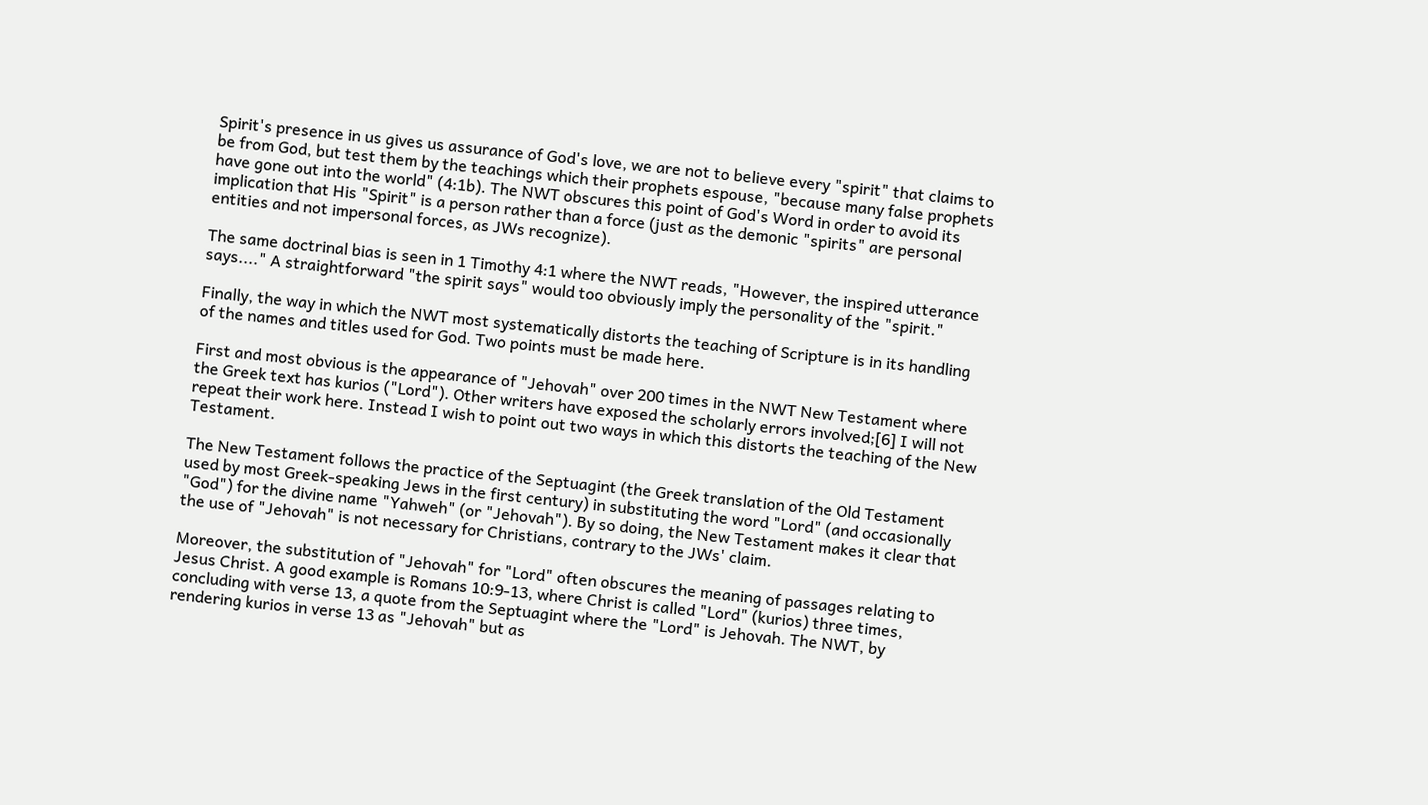Spirit's presence in us gives us assurance of God's love, we are not to believe every "spirit" that claims to be from God, but test them by the teachings which their prophets espouse, "because many false prophets have gone out into the world" (4:1b). The NWT obscures this point of God's Word in order to avoid its implication that His "Spirit" is a person rather than a force (just as the demonic "spirits" are personal entities and not impersonal forces, as JWs recognize).

The same doctrinal bias is seen in 1 Timothy 4:1 where the NWT reads, "However, the inspired utterance says...." A straightforward "the spirit says" would too obviously imply the personality of the "spirit."

Finally, the way in which the NWT most systematically distorts the teaching of Scripture is in its handling of the names and titles used for God. Two points must be made here.

First and most obvious is the appearance of "Jehovah" over 200 times in the NWT New Testament where the Greek text has kurios ("Lord"). Other writers have exposed the scholarly errors involved;[6] I will not repeat their work here. Instead I wish to point out two ways in which this distorts the teaching of the New Testament.

The New Testament follows the practice of the Septuagint (the Greek translation of the Old Testament used by most Greek-speaking Jews in the first century) in substituting the word "Lord" (and occasionally "God") for the divine name "Yahweh" (or "Jehovah"). By so doing, the New Testament makes it clear that the use of "Jehovah" is not necessary for Christians, contrary to the JWs' claim.

Moreover, the substitution of "Jehovah" for "Lord" often obscures the meaning of passages relating to Jesus Christ. A good example is Romans 10:9-13, where Christ is called "Lord" (kurios) three times, concluding with verse 13, a quote from the Septuagint where the "Lord" is Jehovah. The NWT, by rendering kurios in verse 13 as "Jehovah" but as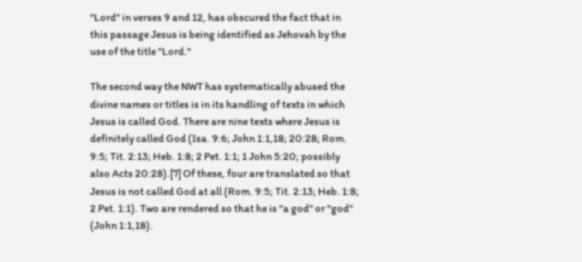"Lord" in verses 9 and 12, has obscured the fact that in this passage Jesus is being identified as Jehovah by the use of the title "Lord."

The second way the NWT has systematically abused the divine names or titles is in its handling of texts in which Jesus is called God. There are nine texts where Jesus is definitely called God (Isa. 9:6; John 1:1,18; 20:28; Rom. 9:5; Tit. 2:13; Heb. 1:8; 2 Pet. 1:1; 1 John 5:20; possibly also Acts 20:28).[7] Of these, four are translated so that Jesus is not called God at all (Rom. 9:5; Tit. 2:13; Heb. 1:8; 2 Pet. 1:1). Two are rendered so that he is "a god" or "god" (John 1:1,18).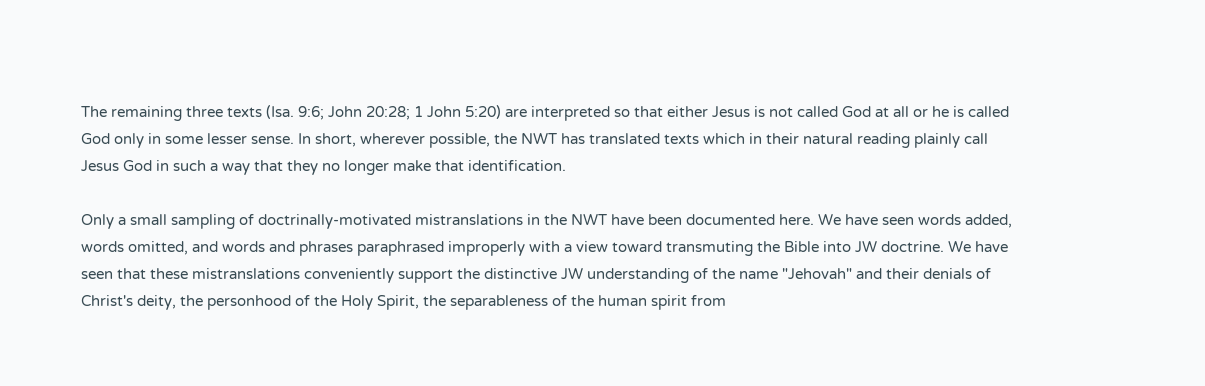The remaining three texts (Isa. 9:6; John 20:28; 1 John 5:20) are interpreted so that either Jesus is not called God at all or he is called God only in some lesser sense. In short, wherever possible, the NWT has translated texts which in their natural reading plainly call Jesus God in such a way that they no longer make that identification.

Only a small sampling of doctrinally-motivated mistranslations in the NWT have been documented here. We have seen words added, words omitted, and words and phrases paraphrased improperly with a view toward transmuting the Bible into JW doctrine. We have seen that these mistranslations conveniently support the distinctive JW understanding of the name "Jehovah" and their denials of Christ's deity, the personhood of the Holy Spirit, the separableness of the human spirit from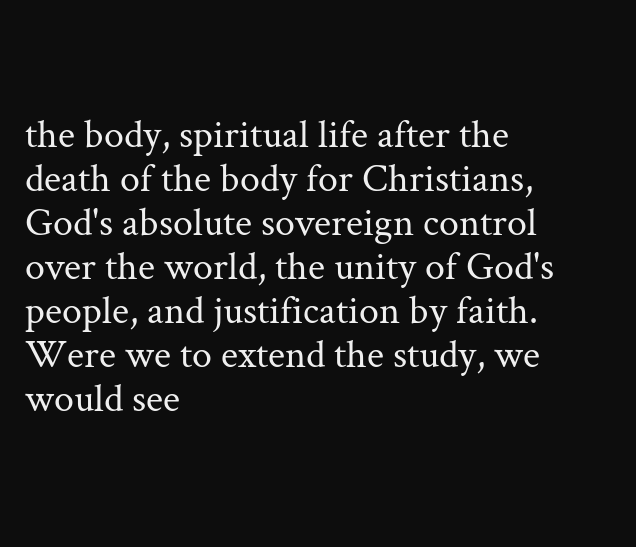the body, spiritual life after the death of the body for Christians, God's absolute sovereign control over the world, the unity of God's people, and justification by faith. Were we to extend the study, we would see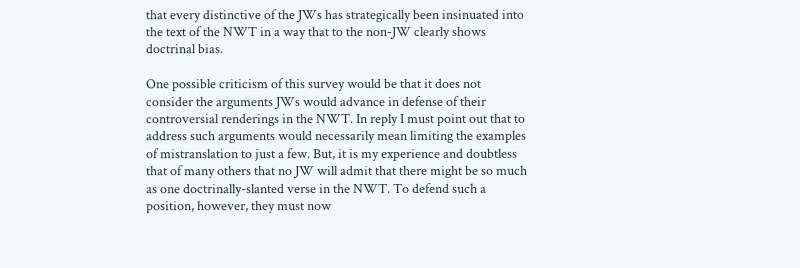that every distinctive of the JWs has strategically been insinuated into the text of the NWT in a way that to the non-JW clearly shows doctrinal bias.

One possible criticism of this survey would be that it does not consider the arguments JWs would advance in defense of their controversial renderings in the NWT. In reply I must point out that to address such arguments would necessarily mean limiting the examples of mistranslation to just a few. But, it is my experience and doubtless that of many others that no JW will admit that there might be so much as one doctrinally-slanted verse in the NWT. To defend such a position, however, they must now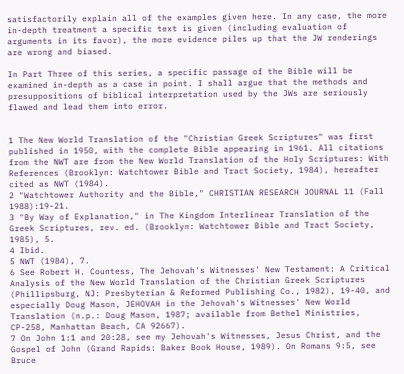satisfactorily explain all of the examples given here. In any case, the more in-depth treatment a specific text is given (including evaluation of arguments in its favor), the more evidence piles up that the JW renderings are wrong and biased.

In Part Three of this series, a specific passage of the Bible will be examined in-depth as a case in point. I shall argue that the methods and presuppositions of biblical interpretation used by the JWs are seriously flawed and lead them into error.


1 The New World Translation of the "Christian Greek Scriptures" was first published in 1950, with the complete Bible appearing in 1961. All citations from the NWT are from the New World Translation of the Holy Scriptures: With References (Brooklyn: Watchtower Bible and Tract Society, 1984), hereafter cited as NWT (1984).
2 "Watchtower Authority and the Bible," CHRISTIAN RESEARCH JOURNAL 11 (Fall 1988):19-21.
3 "By Way of Explanation," in The Kingdom Interlinear Translation of the Greek Scriptures, rev. ed. (Brooklyn: Watchtower Bible and Tract Society, 1985), 5.
4 Ibid.
5 NWT (1984), 7.
6 See Robert H. Countess, The Jehovah's Witnesses' New Testament: A Critical Analysis of the New World Translation of the Christian Greek Scriptures (Phillipsburg, NJ: Presbyterian & Reformed Publishing Co., 1982), 19-40, and especially Doug Mason, JEHOVAH in the Jehovah's Witnesses' New World Translation (n.p.: Doug Mason, 1987; available from Bethel Ministries, CP-258, Manhattan Beach, CA 92667).
7 On John 1:1 and 20:28, see my Jehovah's Witnesses, Jesus Christ, and the Gospel of John (Grand Rapids: Baker Book House, 1989). On Romans 9:5, see Bruce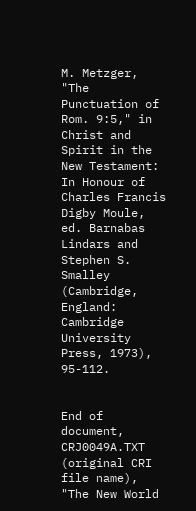M. Metzger, "The Punctuation of Rom. 9:5," in Christ and Spirit in the New Testament: In Honour of Charles Francis Digby Moule, ed. Barnabas Lindars and Stephen S. Smalley (Cambridge, England: Cambridge University Press, 1973), 95-112.


End of document, CRJ0049A.TXT (original CRI file name),
"The New World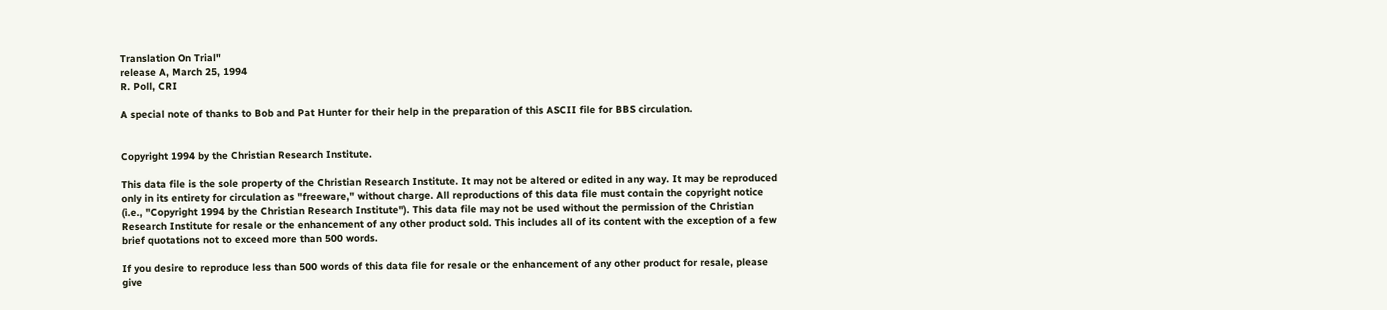Translation On Trial"
release A, March 25, 1994
R. Poll, CRI

A special note of thanks to Bob and Pat Hunter for their help in the preparation of this ASCII file for BBS circulation.


Copyright 1994 by the Christian Research Institute.

This data file is the sole property of the Christian Research Institute. It may not be altered or edited in any way. It may be reproduced only in its entirety for circulation as "freeware," without charge. All reproductions of this data file must contain the copyright notice (i.e., "Copyright 1994 by the Christian Research Institute"). This data file may not be used without the permission of the Christian Research Institute for resale or the enhancement of any other product sold. This includes all of its content with the exception of a few brief quotations not to exceed more than 500 words.

If you desire to reproduce less than 500 words of this data file for resale or the enhancement of any other product for resale, please give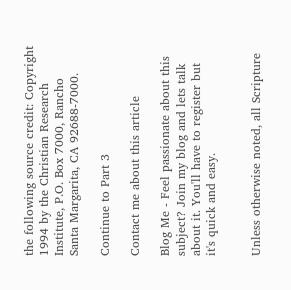the following source credit: Copyright 1994 by the Christian Research Institute, P.O. Box 7000, Rancho Santa Margarita, CA 92688-7000.

Continue to Part 3

Contact me about this article

Blog Me - Feel passionate about this subject? Join my blog and lets talk about it. You'll have to register but it's quick and easy.


Unless otherwise noted, all Scripture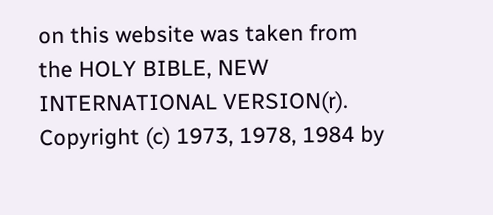on this website was taken from the HOLY BIBLE, NEW INTERNATIONAL VERSION(r). Copyright (c) 1973, 1978, 1984 by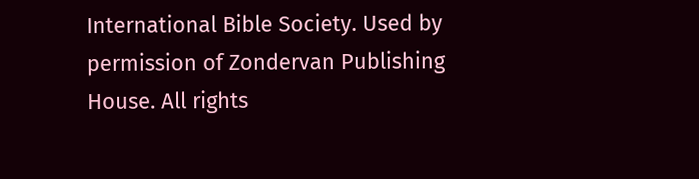International Bible Society. Used by permission of Zondervan Publishing House. All rights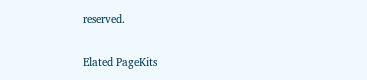reserved.

Elated PageKits